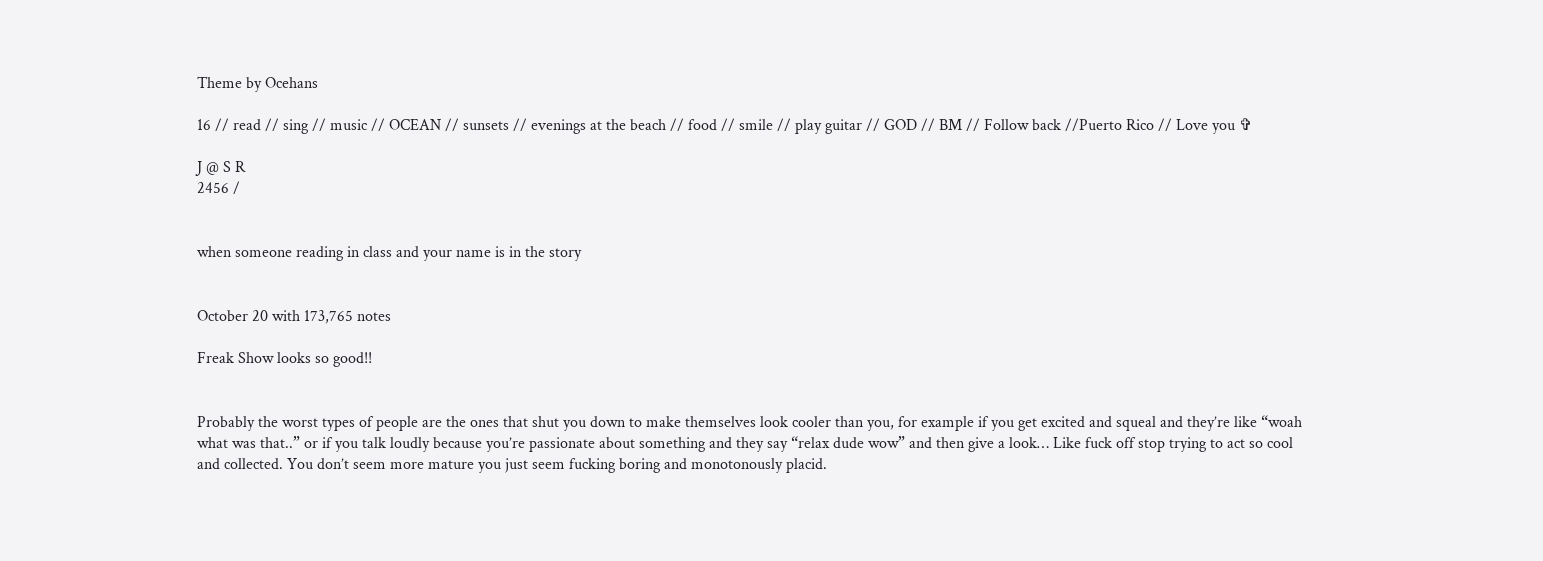Theme by Ocehans

16 // read // sing // music // OCEAN // sunsets // evenings at the beach // food // smile // play guitar // GOD // BM // Follow back //Puerto Rico // Love you ✞

J @ S R
2456 /


when someone reading in class and your name is in the story


October 20 with 173,765 notes

Freak Show looks so good!!


Probably the worst types of people are the ones that shut you down to make themselves look cooler than you, for example if you get excited and squeal and they’re like “woah what was that..” or if you talk loudly because you’re passionate about something and they say “relax dude wow” and then give a look… Like fuck off stop trying to act so cool and collected. You don’t seem more mature you just seem fucking boring and monotonously placid.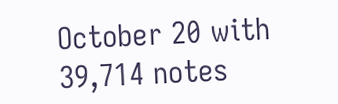October 20 with 39,714 notes